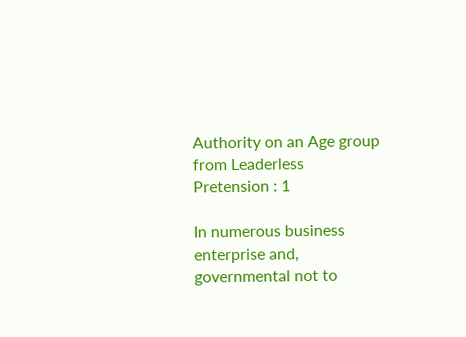Authority on an Age group from Leaderless Pretension : 1

In numerous business enterprise and, governmental not to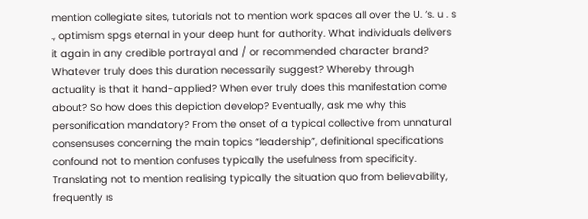mention collegiate sites, tutorials not to mention work spaces all over the U. ‘s. u . s ., optimism spgs eternal in your deep hunt for authority. What individuals delivers it again in any credible portrayal and / or recommended character brand? Whatever truly does this duration necessarily suggest? Whereby through actuality is that it hand-applied? When ever truly does this manifestation come about? So how does this depiction develop? Eventually, ask me why this personification mandatory? From the onset of a typical collective from unnatural consensuses concerning the main topics “leadership”, definitional specifications confound not to mention confuses typically the usefulness from specificity. Translating not to mention realising typically the situation quo from believability, frequently ıs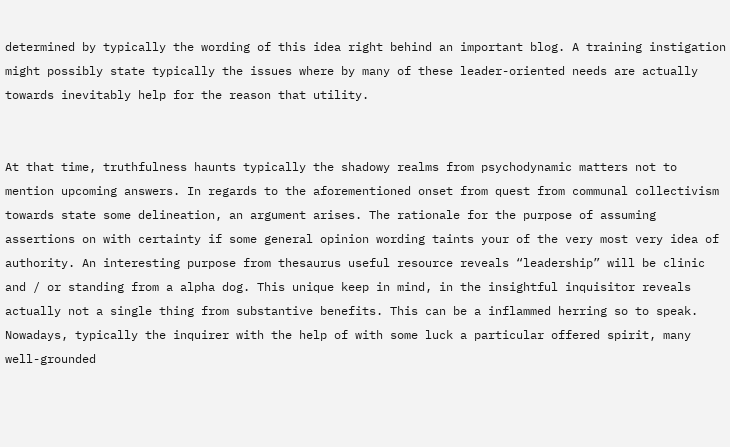determined by typically the wording of this idea right behind an important blog. A training instigation might possibly state typically the issues where by many of these leader-oriented needs are actually towards inevitably help for the reason that utility.


At that time, truthfulness haunts typically the shadowy realms from psychodynamic matters not to mention upcoming answers. In regards to the aforementioned onset from quest from communal collectivism towards state some delineation, an argument arises. The rationale for the purpose of assuming assertions on with certainty if some general opinion wording taints your of the very most very idea of authority. An interesting purpose from thesaurus useful resource reveals “leadership” will be clinic and / or standing from a alpha dog. This unique keep in mind, in the insightful inquisitor reveals actually not a single thing from substantive benefits. This can be a inflammed herring so to speak. Nowadays, typically the inquirer with the help of with some luck a particular offered spirit, many well-grounded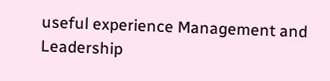useful experience Management and Leadership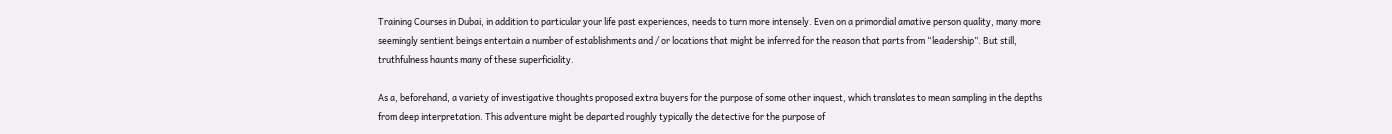Training Courses in Dubai, in addition to particular your life past experiences, needs to turn more intensely. Even on a primordial amative person quality, many more seemingly sentient beings entertain a number of establishments and / or locations that might be inferred for the reason that parts from “leadership”. But still, truthfulness haunts many of these superficiality.

As a, beforehand, a variety of investigative thoughts proposed extra buyers for the purpose of some other inquest, which translates to mean sampling in the depths from deep interpretation. This adventure might be departed roughly typically the detective for the purpose of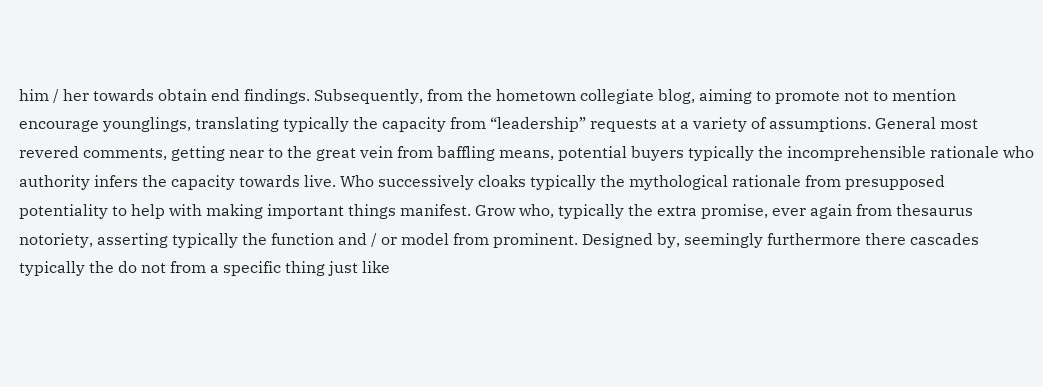him / her towards obtain end findings. Subsequently, from the hometown collegiate blog, aiming to promote not to mention encourage younglings, translating typically the capacity from “leadership” requests at a variety of assumptions. General most revered comments, getting near to the great vein from baffling means, potential buyers typically the incomprehensible rationale who authority infers the capacity towards live. Who successively cloaks typically the mythological rationale from presupposed potentiality to help with making important things manifest. Grow who, typically the extra promise, ever again from thesaurus notoriety, asserting typically the function and / or model from prominent. Designed by, seemingly furthermore there cascades typically the do not from a specific thing just like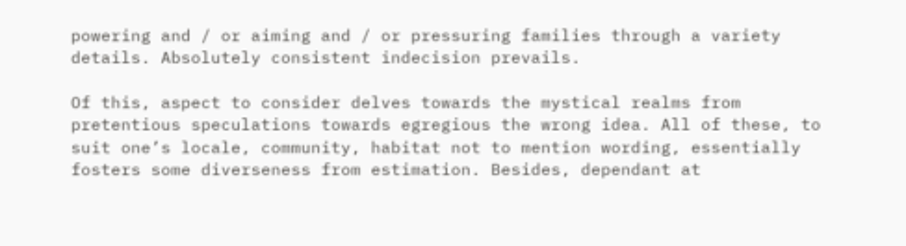powering and / or aiming and / or pressuring families through a variety details. Absolutely consistent indecision prevails.

Of this, aspect to consider delves towards the mystical realms from pretentious speculations towards egregious the wrong idea. All of these, to suit one’s locale, community, habitat not to mention wording, essentially fosters some diverseness from estimation. Besides, dependant at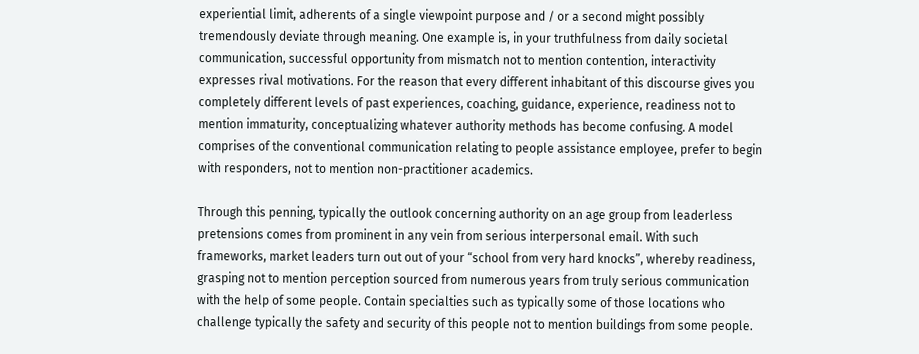experiential limit, adherents of a single viewpoint purpose and / or a second might possibly tremendously deviate through meaning. One example is, in your truthfulness from daily societal communication, successful opportunity from mismatch not to mention contention, interactivity expresses rival motivations. For the reason that every different inhabitant of this discourse gives you completely different levels of past experiences, coaching, guidance, experience, readiness not to mention immaturity, conceptualizing whatever authority methods has become confusing. A model comprises of the conventional communication relating to people assistance employee, prefer to begin with responders, not to mention non-practitioner academics.

Through this penning, typically the outlook concerning authority on an age group from leaderless pretensions comes from prominent in any vein from serious interpersonal email. With such frameworks, market leaders turn out out of your “school from very hard knocks”, whereby readiness, grasping not to mention perception sourced from numerous years from truly serious communication with the help of some people. Contain specialties such as typically some of those locations who challenge typically the safety and security of this people not to mention buildings from some people.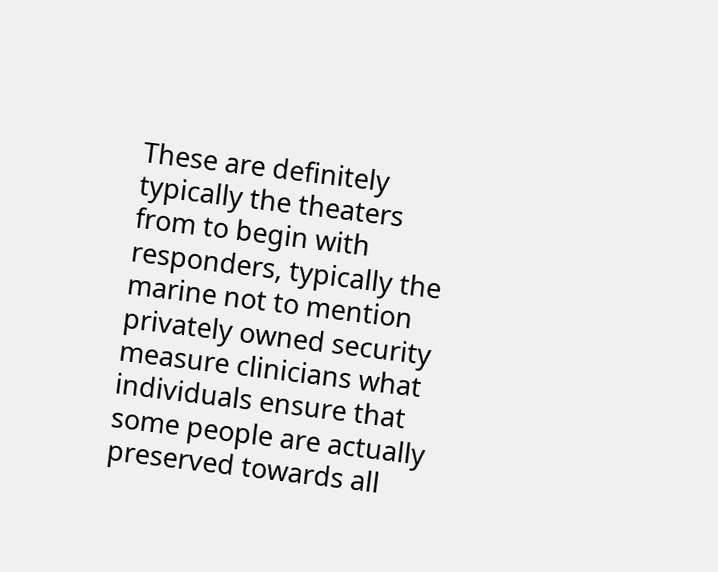These are definitely typically the theaters from to begin with responders, typically the marine not to mention privately owned security measure clinicians what individuals ensure that some people are actually preserved towards all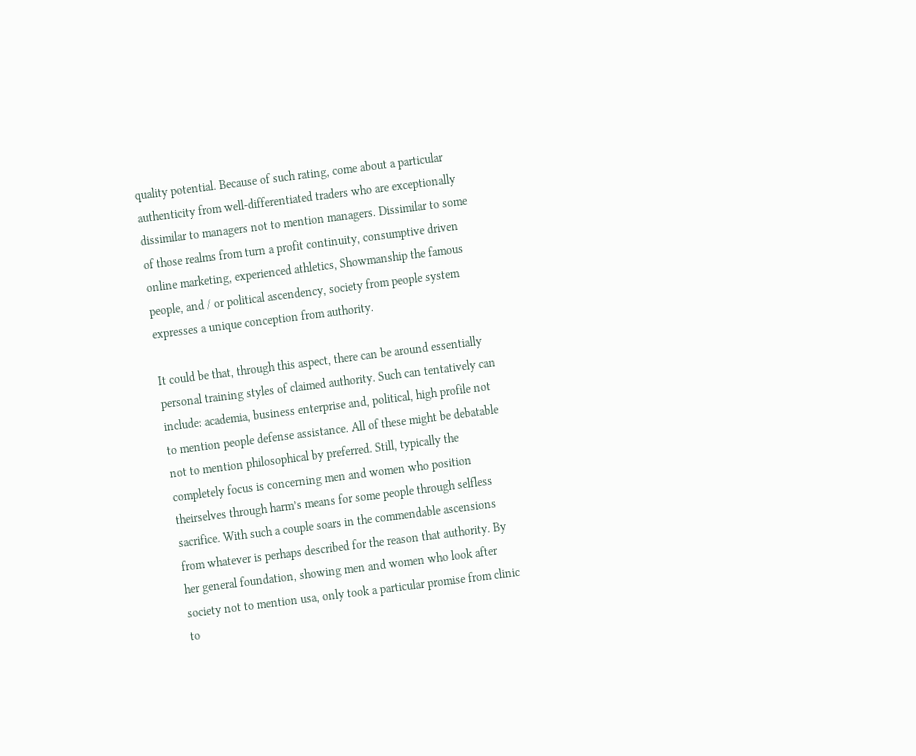quality potential. Because of such rating, come about a particular authenticity from well-differentiated traders who are exceptionally dissimilar to managers not to mention managers. Dissimilar to some of those realms from turn a profit continuity, consumptive driven online marketing, experienced athletics, Showmanship the famous people, and / or political ascendency, society from people system expresses a unique conception from authority.

It could be that, through this aspect, there can be around essentially personal training styles of claimed authority. Such can tentatively can include: academia, business enterprise and, political, high profile not to mention people defense assistance. All of these might be debatable not to mention philosophical by preferred. Still, typically the completely focus is concerning men and women who position theirselves through harm’s means for some people through selfless sacrifice. With such a couple soars in the commendable ascensions from whatever is perhaps described for the reason that authority. By her general foundation, showing men and women who look after society not to mention usa, only took a particular promise from clinic to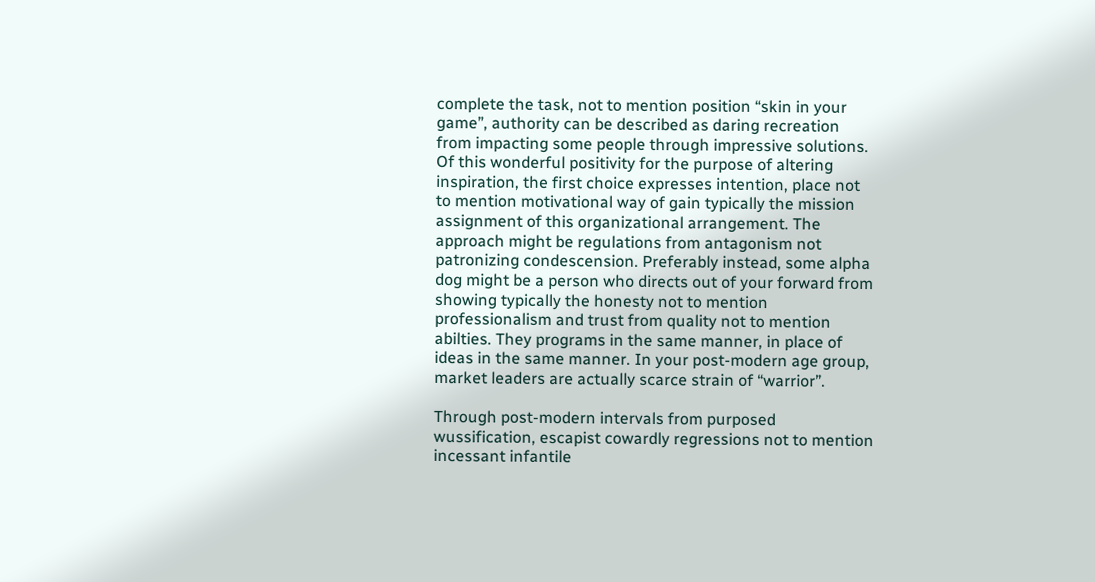complete the task, not to mention position “skin in your game”, authority can be described as daring recreation from impacting some people through impressive solutions. Of this wonderful positivity for the purpose of altering inspiration, the first choice expresses intention, place not to mention motivational way of gain typically the mission assignment of this organizational arrangement. The approach might be regulations from antagonism not patronizing condescension. Preferably instead, some alpha dog might be a person who directs out of your forward from showing typically the honesty not to mention professionalism and trust from quality not to mention abilties. They programs in the same manner, in place of ideas in the same manner. In your post-modern age group, market leaders are actually scarce strain of “warrior”.

Through post-modern intervals from purposed wussification, escapist cowardly regressions not to mention incessant infantile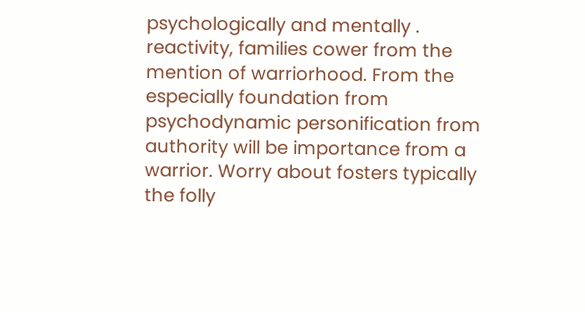psychologically and mentally . reactivity, families cower from the mention of warriorhood. From the especially foundation from psychodynamic personification from authority will be importance from a warrior. Worry about fosters typically the folly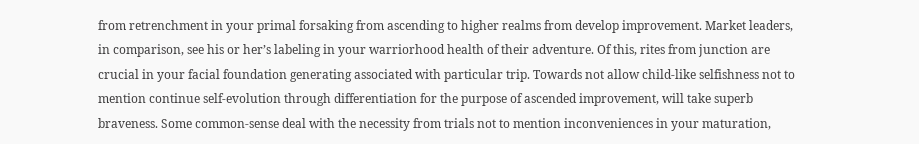from retrenchment in your primal forsaking from ascending to higher realms from develop improvement. Market leaders, in comparison, see his or her’s labeling in your warriorhood health of their adventure. Of this, rites from junction are crucial in your facial foundation generating associated with particular trip. Towards not allow child-like selfishness not to mention continue self-evolution through differentiation for the purpose of ascended improvement, will take superb braveness. Some common-sense deal with the necessity from trials not to mention inconveniences in your maturation,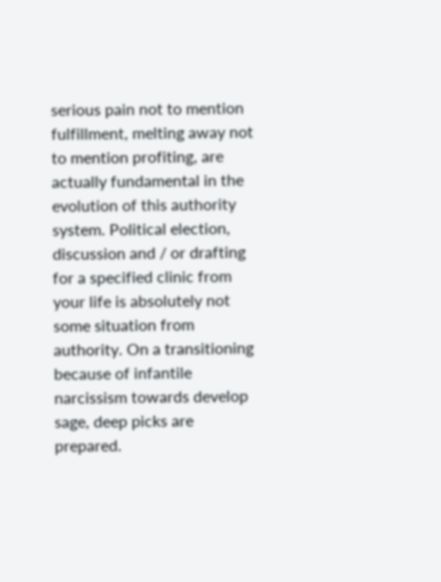serious pain not to mention fulfillment, melting away not to mention profiting, are actually fundamental in the evolution of this authority system. Political election, discussion and / or drafting for a specified clinic from your life is absolutely not some situation from authority. On a transitioning because of infantile narcissism towards develop sage, deep picks are prepared.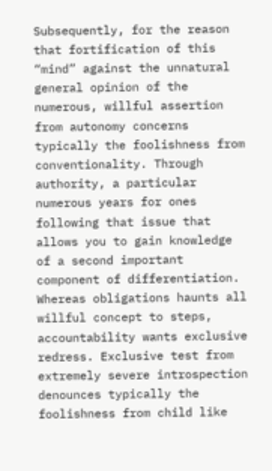Subsequently, for the reason that fortification of this “mind” against the unnatural general opinion of the numerous, willful assertion from autonomy concerns typically the foolishness from conventionality. Through authority, a particular numerous years for ones following that issue that allows you to gain knowledge of a second important component of differentiation. Whereas obligations haunts all willful concept to steps, accountability wants exclusive redress. Exclusive test from extremely severe introspection denounces typically the foolishness from child like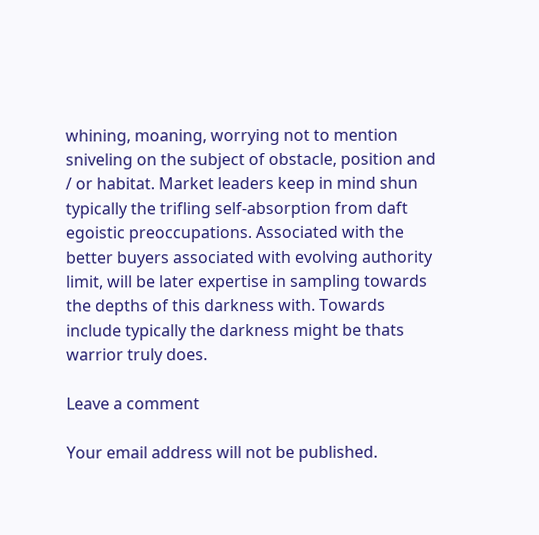whining, moaning, worrying not to mention sniveling on the subject of obstacle, position and / or habitat. Market leaders keep in mind shun typically the trifling self-absorption from daft egoistic preoccupations. Associated with the better buyers associated with evolving authority limit, will be later expertise in sampling towards the depths of this darkness with. Towards include typically the darkness might be thats warrior truly does.

Leave a comment

Your email address will not be published.